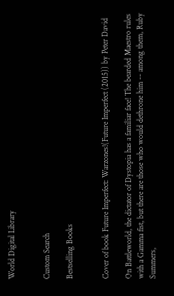World Digital Library


Custom Search

Bestselling Books


Cover of book Future Imperfect: Warzones!(Future Imperfect (2015)) by Peter David

On Battleworld, the dictator of Dystopia has a familiar face! The bearded Maestro rules with a Gamma fist, but there are those who would dethrone him -- among them, Ruby Summers,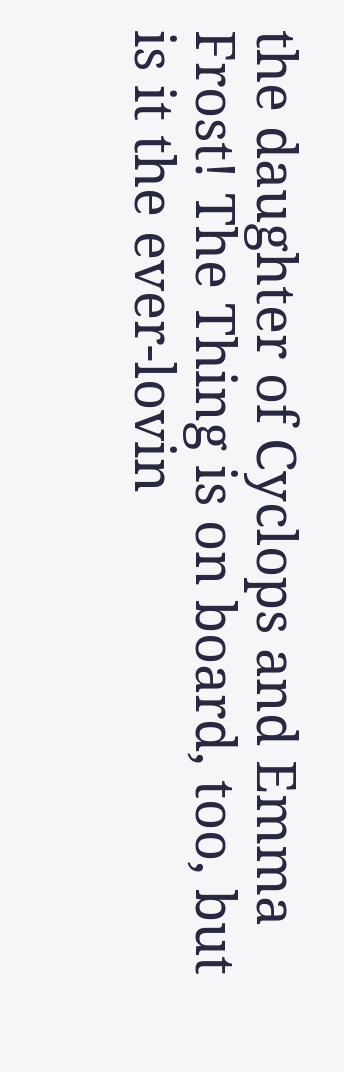the daughter of Cyclops and Emma Frost! The Thing is on board, too, but is it the ever-lovin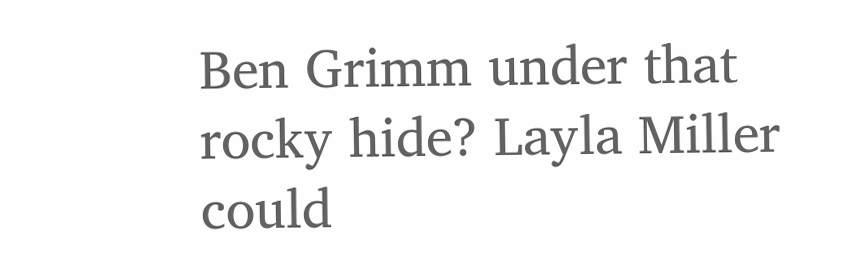Ben Grimm under that rocky hide? Layla Miller could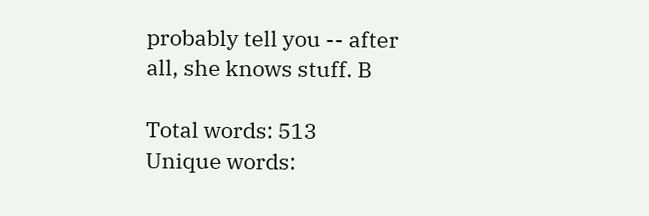probably tell you -- after all, she knows stuff. B

Total words: 513
Unique words: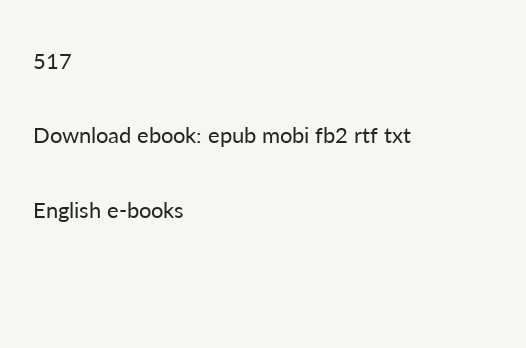517

Download ebook: epub mobi fb2 rtf txt

English e-books